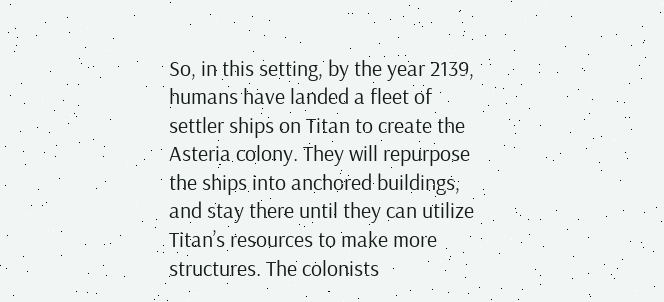So, in this setting, by the year 2139, humans have landed a fleet of settler ships on Titan to create the Asteria colony. They will repurpose the ships into anchored buildings, and stay there until they can utilize Titan’s resources to make more structures. The colonists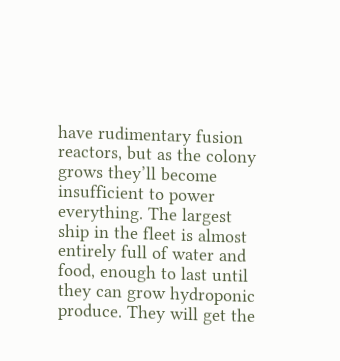have rudimentary fusion reactors, but as the colony grows they’ll become insufficient to power everything. The largest ship in the fleet is almost entirely full of water and food, enough to last until they can grow hydroponic produce. They will get the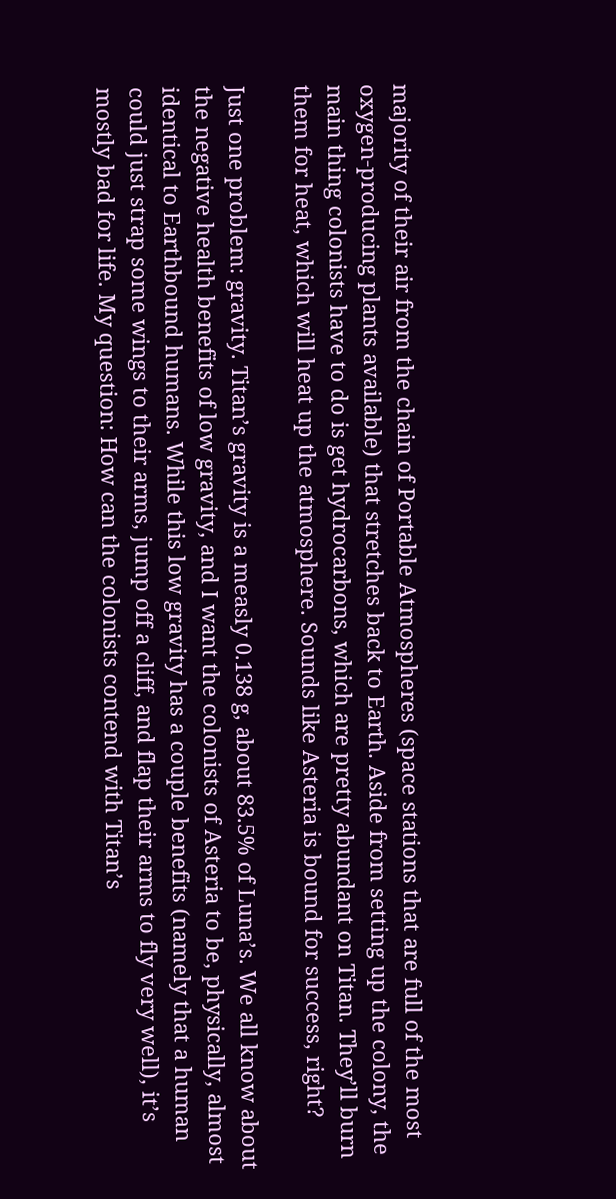majority of their air from the chain of Portable Atmospheres (space stations that are full of the most oxygen-producing plants available) that stretches back to Earth. Aside from setting up the colony, the main thing colonists have to do is get hydrocarbons, which are pretty abundant on Titan. They’ll burn them for heat, which will heat up the atmosphere. Sounds like Asteria is bound for success, right?

Just one problem: gravity. Titan’s gravity is a measly 0.138 g, about 83.5% of Luna’s. We all know about the negative health benefits of low gravity, and I want the colonists of Asteria to be, physically, almost identical to Earthbound humans. While this low gravity has a couple benefits (namely that a human could just strap some wings to their arms, jump off a cliff, and flap their arms to fly very well), it’s mostly bad for life. My question: How can the colonists contend with Titan’s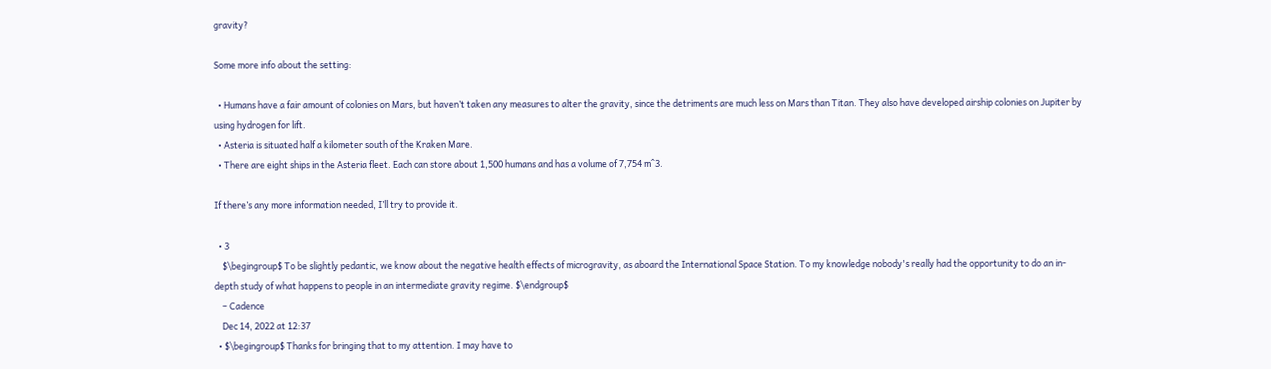gravity?

Some more info about the setting:

  • Humans have a fair amount of colonies on Mars, but haven’t taken any measures to alter the gravity, since the detriments are much less on Mars than Titan. They also have developed airship colonies on Jupiter by using hydrogen for lift.
  • Asteria is situated half a kilometer south of the Kraken Mare.
  • There are eight ships in the Asteria fleet. Each can store about 1,500 humans and has a volume of 7,754 m^3.

If there’s any more information needed, I’ll try to provide it.

  • 3
    $\begingroup$ To be slightly pedantic, we know about the negative health effects of microgravity, as aboard the International Space Station. To my knowledge nobody's really had the opportunity to do an in-depth study of what happens to people in an intermediate gravity regime. $\endgroup$
    – Cadence
    Dec 14, 2022 at 12:37
  • $\begingroup$ Thanks for bringing that to my attention. I may have to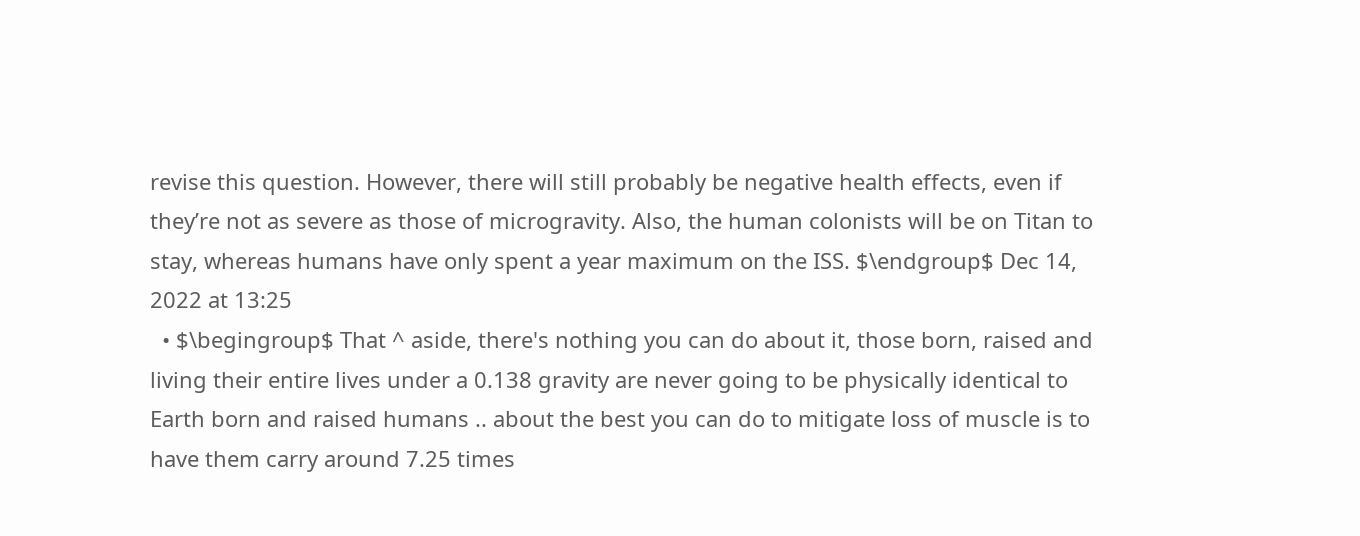revise this question. However, there will still probably be negative health effects, even if they’re not as severe as those of microgravity. Also, the human colonists will be on Titan to stay, whereas humans have only spent a year maximum on the ISS. $\endgroup$ Dec 14, 2022 at 13:25
  • $\begingroup$ That ^ aside, there's nothing you can do about it, those born, raised and living their entire lives under a 0.138 gravity are never going to be physically identical to Earth born and raised humans .. about the best you can do to mitigate loss of muscle is to have them carry around 7.25 times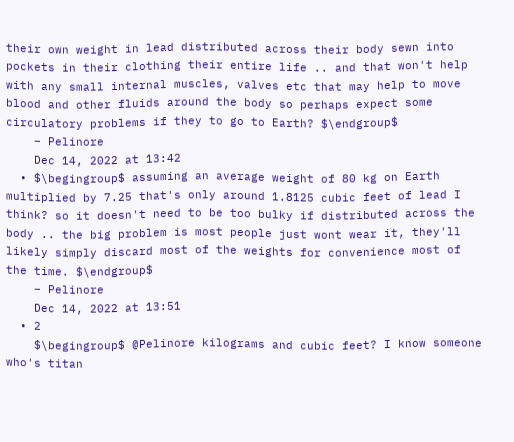their own weight in lead distributed across their body sewn into pockets in their clothing their entire life .. and that won't help with any small internal muscles, valves etc that may help to move blood and other fluids around the body so perhaps expect some circulatory problems if they to go to Earth? $\endgroup$
    – Pelinore
    Dec 14, 2022 at 13:42
  • $\begingroup$ assuming an average weight of 80 kg on Earth multiplied by 7.25 that's only around 1.8125 cubic feet of lead I think? so it doesn't need to be too bulky if distributed across the body .. the big problem is most people just wont wear it, they'll likely simply discard most of the weights for convenience most of the time. $\endgroup$
    – Pelinore
    Dec 14, 2022 at 13:51
  • 2
    $\begingroup$ @Pelinore kilograms and cubic feet? I know someone who's titan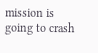mission is going to crash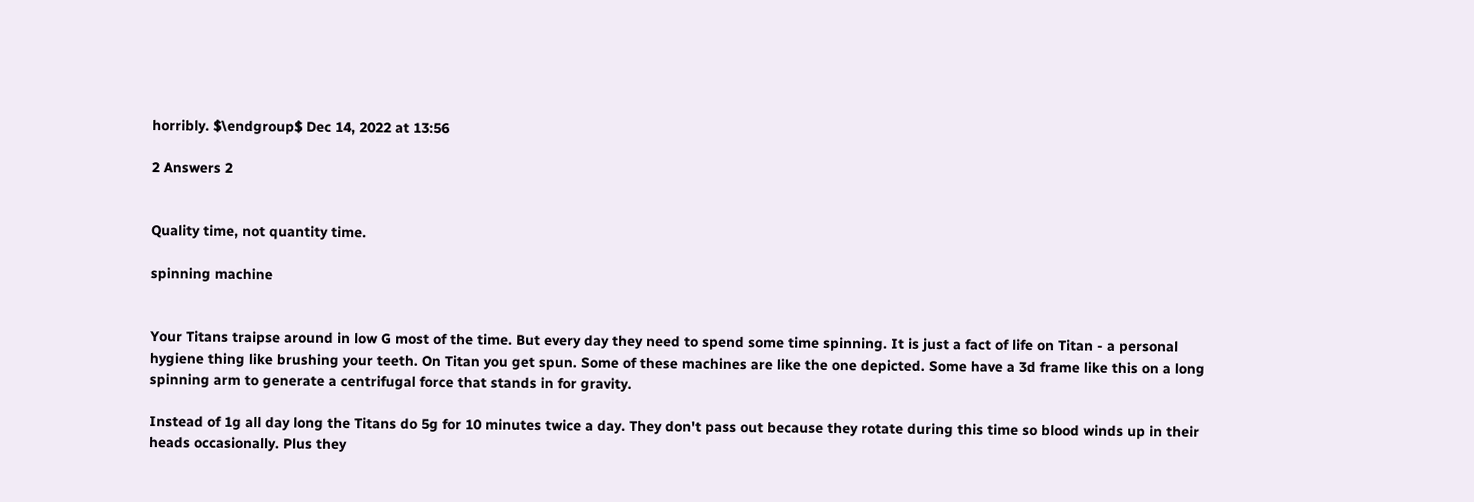horribly. $\endgroup$ Dec 14, 2022 at 13:56

2 Answers 2


Quality time, not quantity time.

spinning machine


Your Titans traipse around in low G most of the time. But every day they need to spend some time spinning. It is just a fact of life on Titan - a personal hygiene thing like brushing your teeth. On Titan you get spun. Some of these machines are like the one depicted. Some have a 3d frame like this on a long spinning arm to generate a centrifugal force that stands in for gravity.

Instead of 1g all day long the Titans do 5g for 10 minutes twice a day. They don't pass out because they rotate during this time so blood winds up in their heads occasionally. Plus they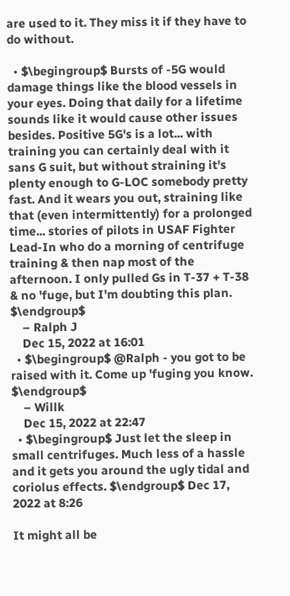are used to it. They miss it if they have to do without.

  • $\begingroup$ Bursts of -5G would damage things like the blood vessels in your eyes. Doing that daily for a lifetime sounds like it would cause other issues besides. Positive 5G's is a lot... with training you can certainly deal with it sans G suit, but without straining it's plenty enough to G-LOC somebody pretty fast. And it wears you out, straining like that (even intermittently) for a prolonged time... stories of pilots in USAF Fighter Lead-In who do a morning of centrifuge training & then nap most of the afternoon. I only pulled Gs in T-37 + T-38 & no 'fuge, but I'm doubting this plan. $\endgroup$
    – Ralph J
    Dec 15, 2022 at 16:01
  • $\begingroup$ @Ralph - you got to be raised with it. Come up 'fuging you know. $\endgroup$
    – Willk
    Dec 15, 2022 at 22:47
  • $\begingroup$ Just let the sleep in small centrifuges. Much less of a hassle and it gets you around the ugly tidal and coriolus effects. $\endgroup$ Dec 17, 2022 at 8:26

It might all be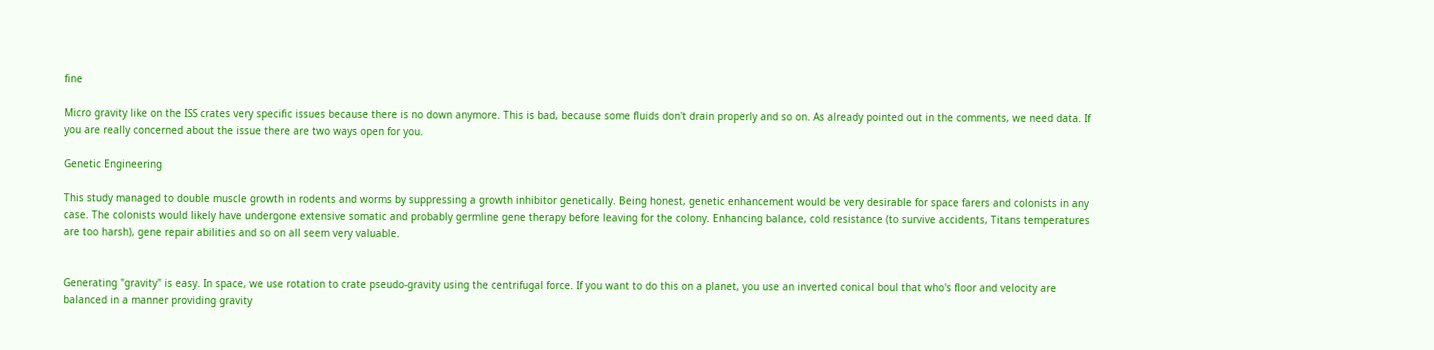fine

Micro gravity like on the ISS crates very specific issues because there is no down anymore. This is bad, because some fluids don't drain properly and so on. As already pointed out in the comments, we need data. If you are really concerned about the issue there are two ways open for you.

Genetic Engineering

This study managed to double muscle growth in rodents and worms by suppressing a growth inhibitor genetically. Being honest, genetic enhancement would be very desirable for space farers and colonists in any case. The colonists would likely have undergone extensive somatic and probably germline gene therapy before leaving for the colony. Enhancing balance, cold resistance (to survive accidents, Titans temperatures are too harsh), gene repair abilities and so on all seem very valuable.


Generating "gravity" is easy. In space, we use rotation to crate pseudo-gravity using the centrifugal force. If you want to do this on a planet, you use an inverted conical boul that who's floor and velocity are balanced in a manner providing gravity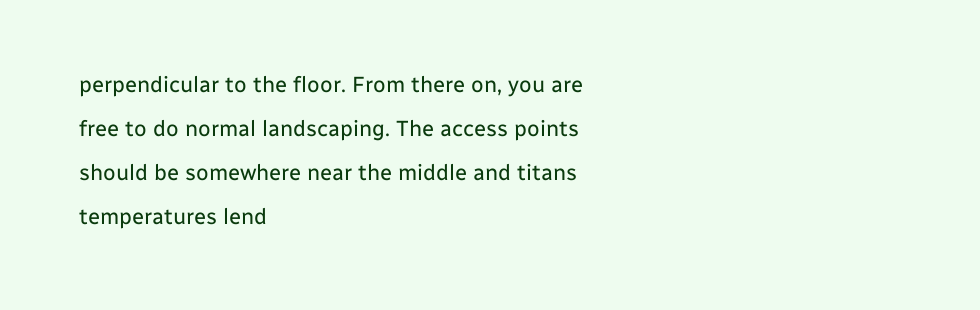perpendicular to the floor. From there on, you are free to do normal landscaping. The access points should be somewhere near the middle and titans temperatures lend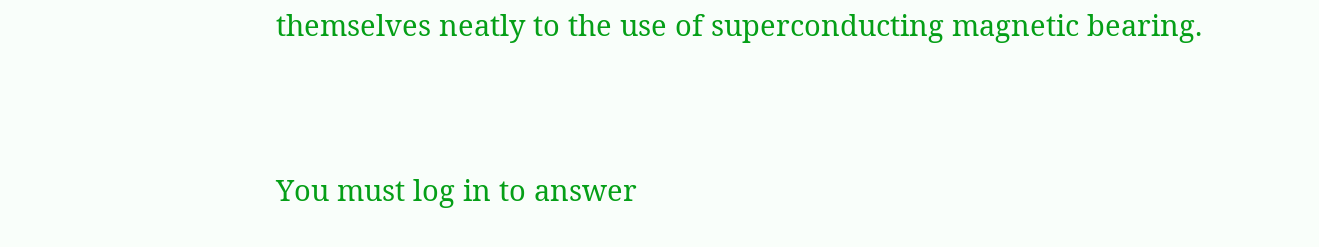themselves neatly to the use of superconducting magnetic bearing.


You must log in to answer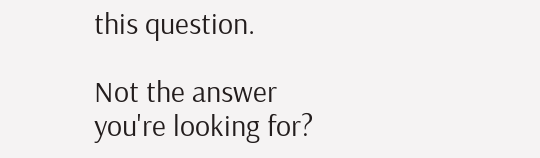this question.

Not the answer you're looking for?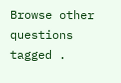Browse other questions tagged .